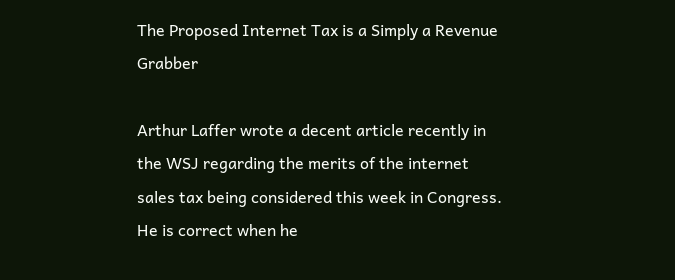The Proposed Internet Tax is a Simply a Revenue Grabber

Arthur Laffer wrote a decent article recently in the WSJ regarding the merits of the internet sales tax being considered this week in Congress. He is correct when he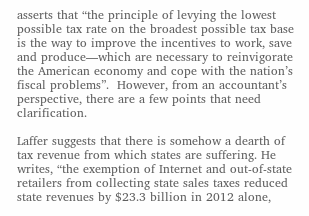asserts that “the principle of levying the lowest possible tax rate on the broadest possible tax base is the way to improve the incentives to work, save and produce—which are necessary to reinvigorate the American economy and cope with the nation’s fiscal problems”.  However, from an accountant’s perspective, there are a few points that need clarification.

Laffer suggests that there is somehow a dearth of tax revenue from which states are suffering. He writes, “the exemption of Internet and out-of-state retailers from collecting state sales taxes reduced state revenues by $23.3 billion in 2012 alone,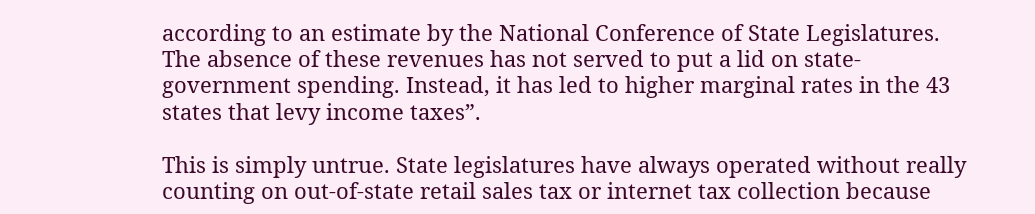according to an estimate by the National Conference of State Legislatures. The absence of these revenues has not served to put a lid on state-government spending. Instead, it has led to higher marginal rates in the 43 states that levy income taxes”.

This is simply untrue. State legislatures have always operated without really counting on out-of-state retail sales tax or internet tax collection because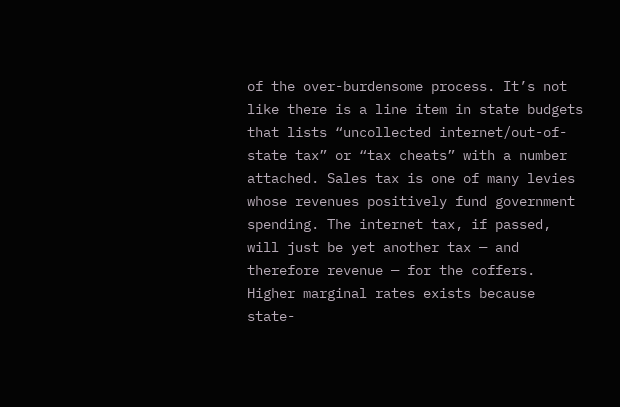of the over-burdensome process. It’s not like there is a line item in state budgets that lists “uncollected internet/out-of-state tax” or “tax cheats” with a number attached. Sales tax is one of many levies whose revenues positively fund government spending. The internet tax, if passed, will just be yet another tax — and therefore revenue — for the coffers.  Higher marginal rates exists because state-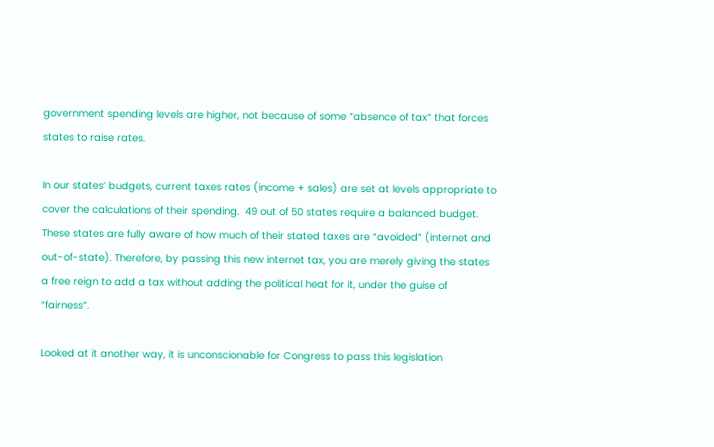government spending levels are higher, not because of some “absence of tax” that forces states to raise rates.

In our states’ budgets, current taxes rates (income + sales) are set at levels appropriate to cover the calculations of their spending.  49 out of 50 states require a balanced budget. These states are fully aware of how much of their stated taxes are “avoided” (internet and out-of-state). Therefore, by passing this new internet tax, you are merely giving the states a free reign to add a tax without adding the political heat for it, under the guise of “fairness”.

Looked at it another way, it is unconscionable for Congress to pass this legislation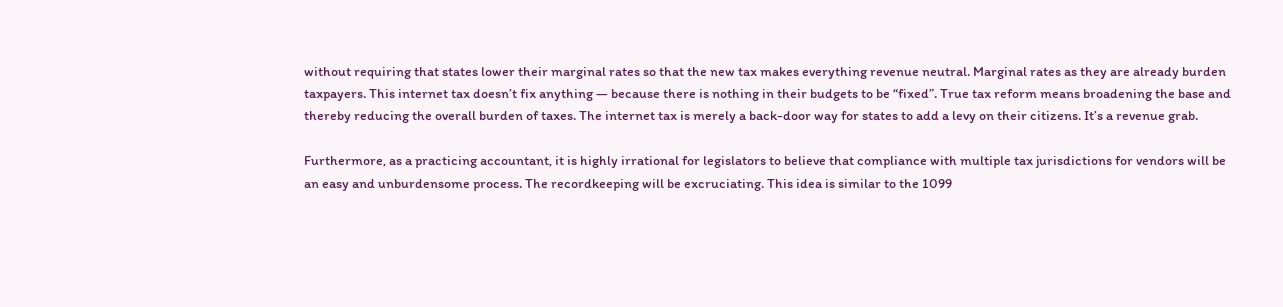without requiring that states lower their marginal rates so that the new tax makes everything revenue neutral. Marginal rates as they are already burden taxpayers. This internet tax doesn’t fix anything — because there is nothing in their budgets to be “fixed”. True tax reform means broadening the base and thereby reducing the overall burden of taxes. The internet tax is merely a back-door way for states to add a levy on their citizens. It’s a revenue grab.

Furthermore, as a practicing accountant, it is highly irrational for legislators to believe that compliance with multiple tax jurisdictions for vendors will be an easy and unburdensome process. The recordkeeping will be excruciating. This idea is similar to the 1099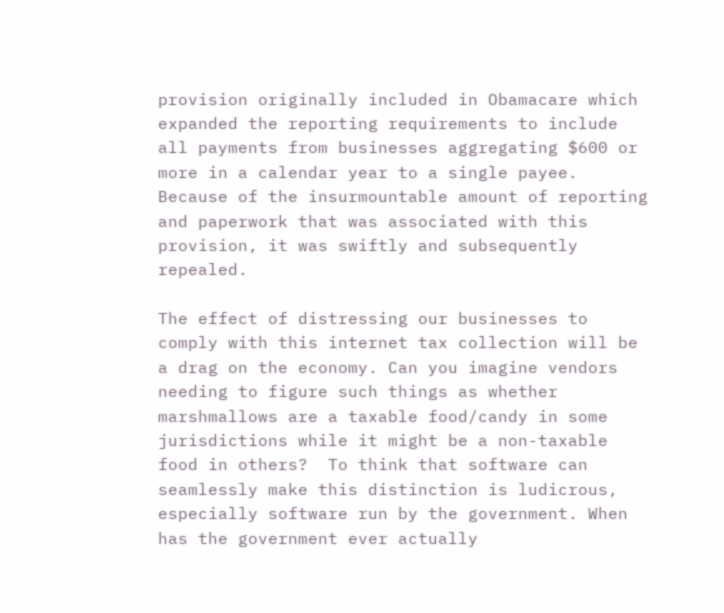provision originally included in Obamacare which expanded the reporting requirements to include all payments from businesses aggregating $600 or more in a calendar year to a single payee. Because of the insurmountable amount of reporting and paperwork that was associated with this provision, it was swiftly and subsequently repealed.

The effect of distressing our businesses to comply with this internet tax collection will be a drag on the economy. Can you imagine vendors needing to figure such things as whether marshmallows are a taxable food/candy in some jurisdictions while it might be a non-taxable food in others?  To think that software can seamlessly make this distinction is ludicrous, especially software run by the government. When has the government ever actually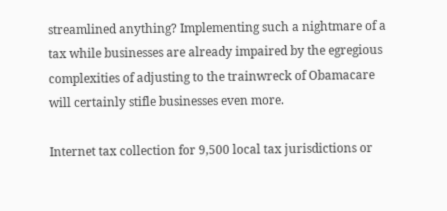streamlined anything? Implementing such a nightmare of a tax while businesses are already impaired by the egregious complexities of adjusting to the trainwreck of Obamacare will certainly stifle businesses even more.

Internet tax collection for 9,500 local tax jurisdictions or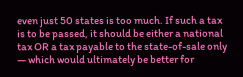even just 50 states is too much. If such a tax is to be passed, it should be either a national tax OR a tax payable to the state-of-sale only — which would ultimately be better for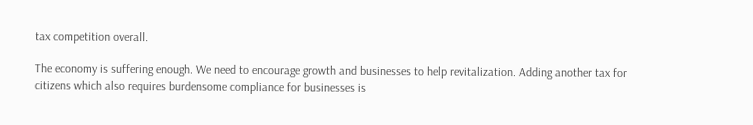tax competition overall.

The economy is suffering enough. We need to encourage growth and businesses to help revitalization. Adding another tax for citizens which also requires burdensome compliance for businesses is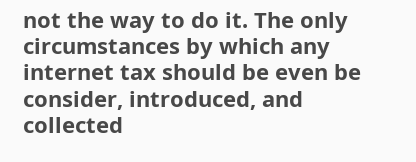not the way to do it. The only circumstances by which any internet tax should be even be consider, introduced, and collected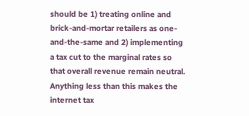should be 1) treating online and brick-and-mortar retailers as one-and-the-same and 2) implementing a tax cut to the marginal rates so that overall revenue remain neutral.  Anything less than this makes the internet tax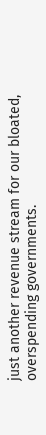just another revenue stream for our bloated, overspending governments.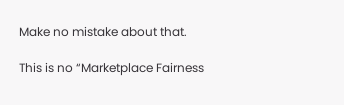Make no mistake about that.

This is no “Marketplace Fairness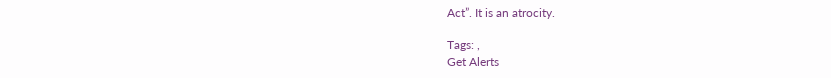Act”. It is an atrocity.

Tags: ,
Get Alerts